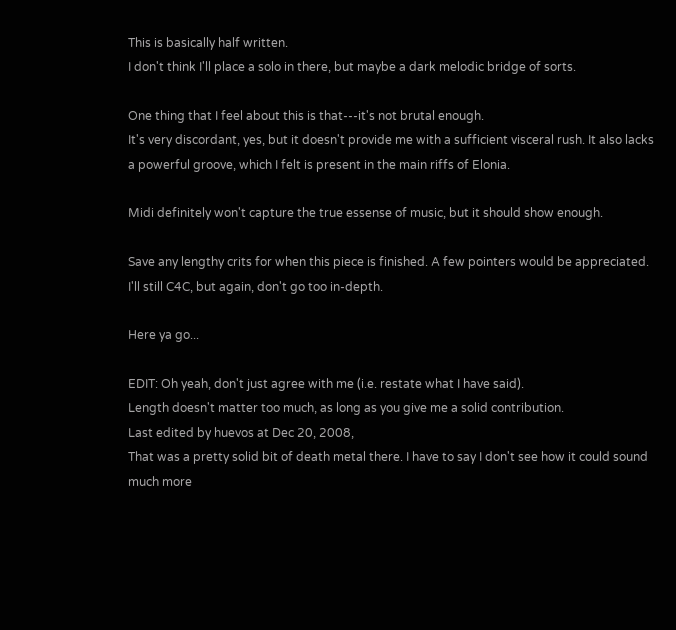This is basically half written.
I don't think I'll place a solo in there, but maybe a dark melodic bridge of sorts.

One thing that I feel about this is that---it's not brutal enough.
It's very discordant, yes, but it doesn't provide me with a sufficient visceral rush. It also lacks a powerful groove, which I felt is present in the main riffs of Elonia.

Midi definitely won't capture the true essense of music, but it should show enough.

Save any lengthy crits for when this piece is finished. A few pointers would be appreciated.
I'll still C4C, but again, don't go too in-depth.

Here ya go...

EDIT: Oh yeah, don't just agree with me (i.e. restate what I have said).
Length doesn't matter too much, as long as you give me a solid contribution.
Last edited by huevos at Dec 20, 2008,
That was a pretty solid bit of death metal there. I have to say I don't see how it could sound much more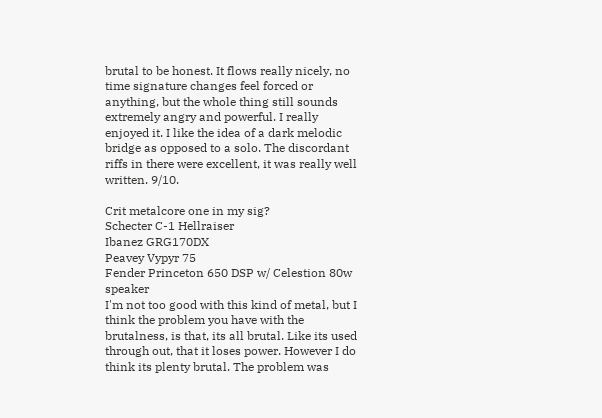brutal to be honest. It flows really nicely, no time signature changes feel forced or anything, but the whole thing still sounds extremely angry and powerful. I really enjoyed it. I like the idea of a dark melodic bridge as opposed to a solo. The discordant riffs in there were excellent, it was really well written. 9/10.

Crit metalcore one in my sig?
Schecter C-1 Hellraiser
Ibanez GRG170DX
Peavey Vypyr 75
Fender Princeton 650 DSP w/ Celestion 80w speaker
I'm not too good with this kind of metal, but I think the problem you have with the brutalness, is that, its all brutal. Like its used through out, that it loses power. However I do think its plenty brutal. The problem was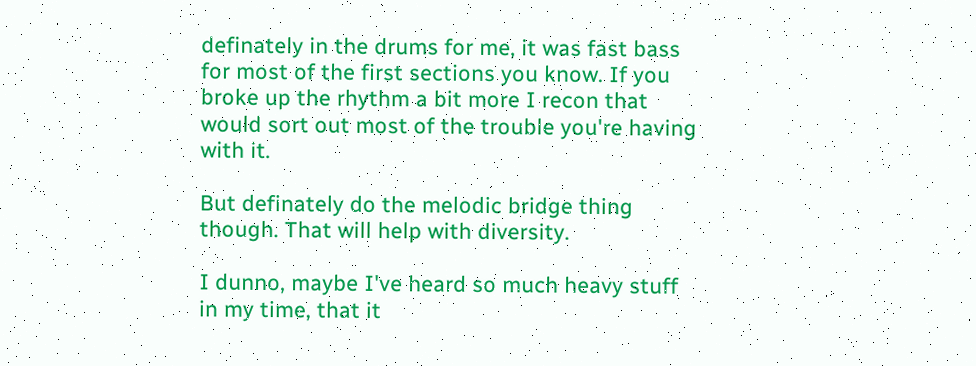definately in the drums for me, it was fast bass for most of the first sections you know. If you broke up the rhythm a bit more I recon that would sort out most of the trouble you're having with it.

But definately do the melodic bridge thing though. That will help with diversity.

I dunno, maybe I've heard so much heavy stuff in my time, that it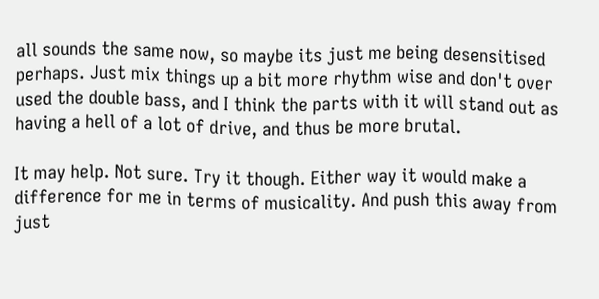all sounds the same now, so maybe its just me being desensitised perhaps. Just mix things up a bit more rhythm wise and don't over used the double bass, and I think the parts with it will stand out as having a hell of a lot of drive, and thus be more brutal.

It may help. Not sure. Try it though. Either way it would make a difference for me in terms of musicality. And push this away from just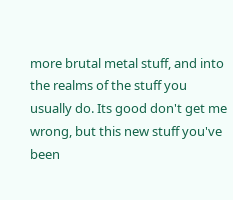more brutal metal stuff, and into the realms of the stuff you usually do. Its good don't get me wrong, but this new stuff you've been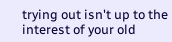trying out isn't up to the interest of your old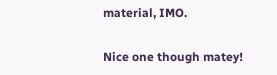material, IMO.

Nice one though matey!